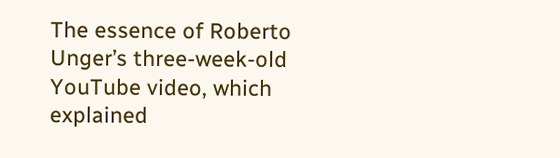The essence of Roberto Unger’s three-week-old YouTube video, which explained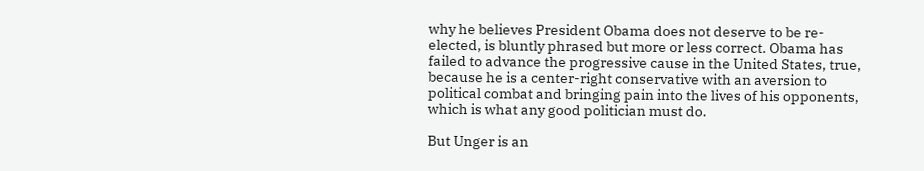why he believes President Obama does not deserve to be re-elected, is bluntly phrased but more or less correct. Obama has failed to advance the progressive cause in the United States, true, because he is a center-right conservative with an aversion to political combat and bringing pain into the lives of his opponents, which is what any good politician must do.

But Unger is an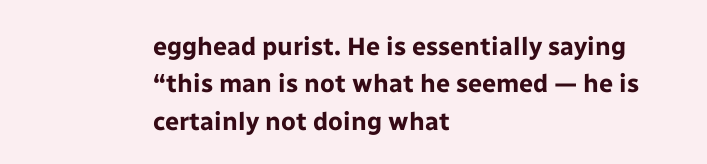egghead purist. He is essentially saying “this man is not what he seemed — he is certainly not doing what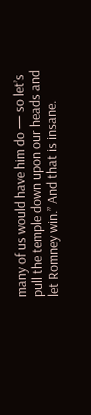many of us would have him do — so let’s pull the temple down upon our heads and let Romney win.” And that is insane.